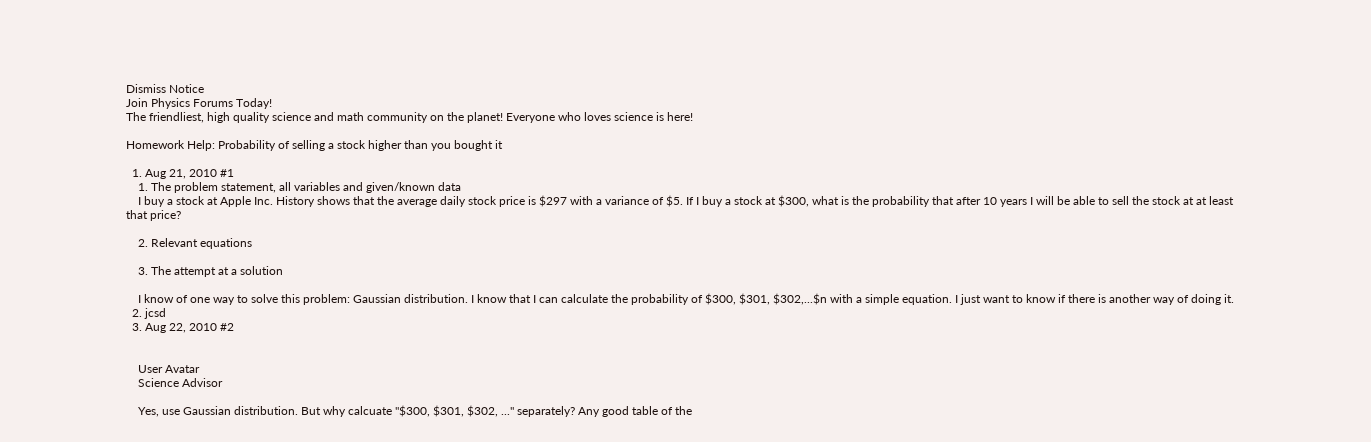Dismiss Notice
Join Physics Forums Today!
The friendliest, high quality science and math community on the planet! Everyone who loves science is here!

Homework Help: Probability of selling a stock higher than you bought it

  1. Aug 21, 2010 #1
    1. The problem statement, all variables and given/known data
    I buy a stock at Apple Inc. History shows that the average daily stock price is $297 with a variance of $5. If I buy a stock at $300, what is the probability that after 10 years I will be able to sell the stock at at least that price?

    2. Relevant equations

    3. The attempt at a solution

    I know of one way to solve this problem: Gaussian distribution. I know that I can calculate the probability of $300, $301, $302,...$n with a simple equation. I just want to know if there is another way of doing it.
  2. jcsd
  3. Aug 22, 2010 #2


    User Avatar
    Science Advisor

    Yes, use Gaussian distribution. But why calcuate "$300, $301, $302, ..." separately? Any good table of the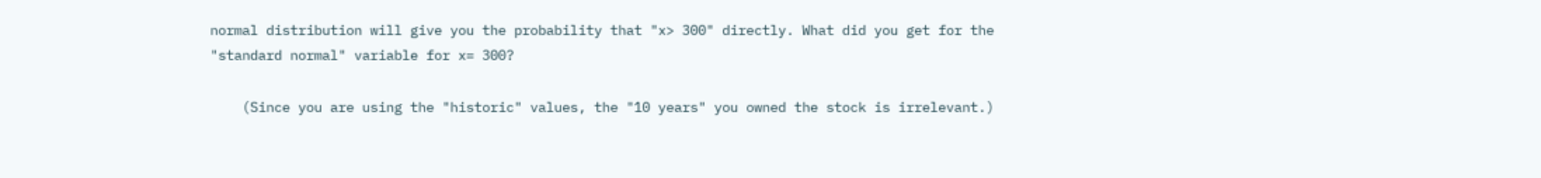normal distribution will give you the probability that "x> 300" directly. What did you get for the "standard normal" variable for x= 300?

    (Since you are using the "historic" values, the "10 years" you owned the stock is irrelevant.)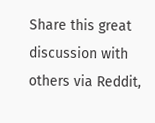Share this great discussion with others via Reddit,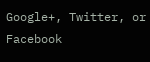Google+, Twitter, or Facebook